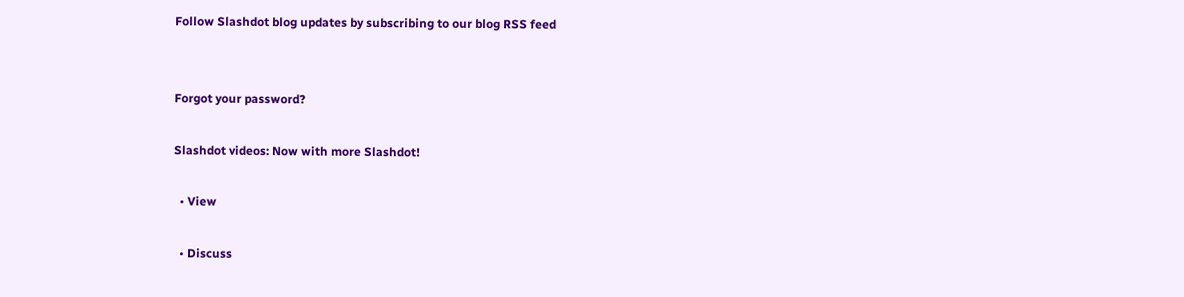Follow Slashdot blog updates by subscribing to our blog RSS feed


Forgot your password?

Slashdot videos: Now with more Slashdot!

  • View

  • Discuss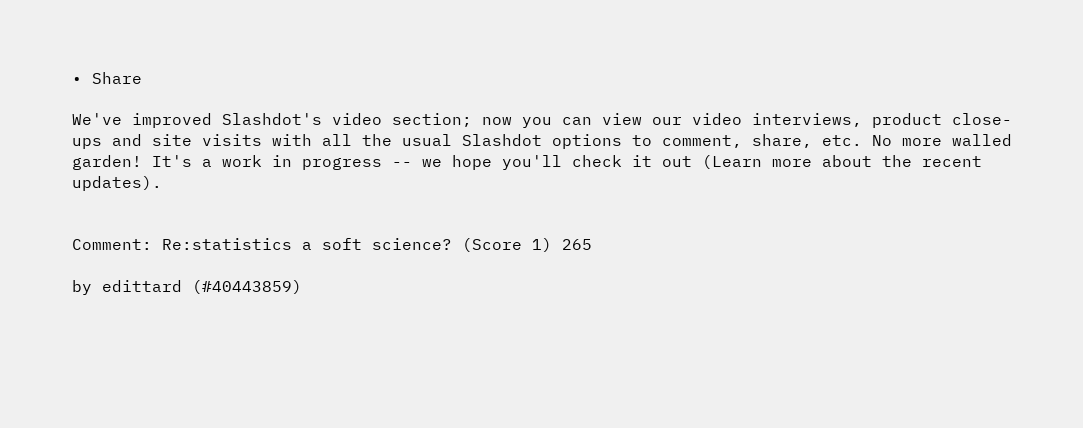• Share

We've improved Slashdot's video section; now you can view our video interviews, product close-ups and site visits with all the usual Slashdot options to comment, share, etc. No more walled garden! It's a work in progress -- we hope you'll check it out (Learn more about the recent updates).


Comment: Re:statistics a soft science? (Score 1) 265

by edittard (#40443859)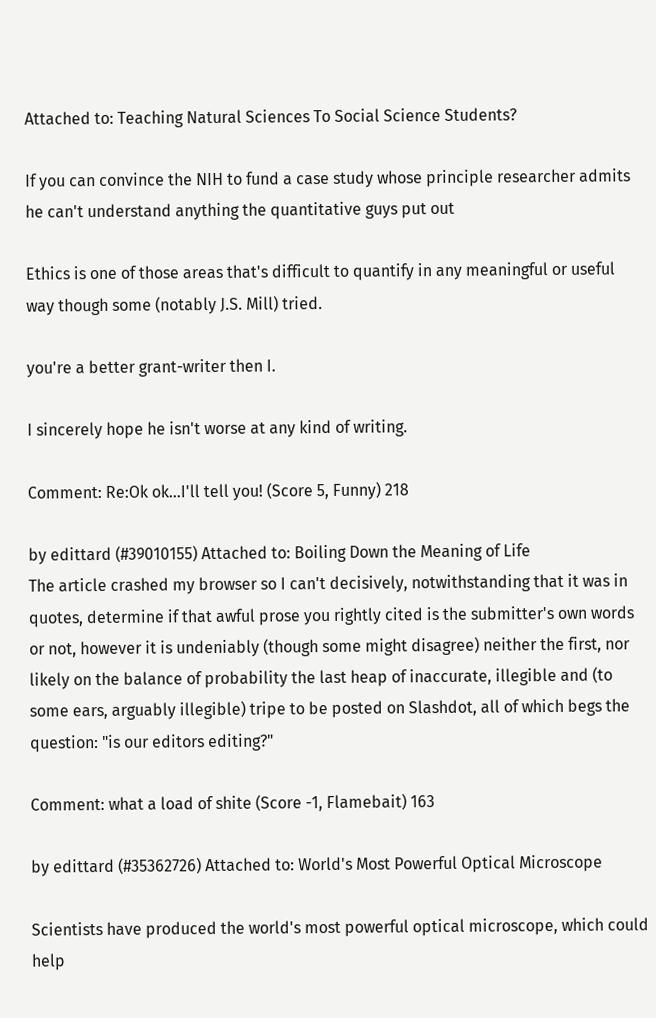Attached to: Teaching Natural Sciences To Social Science Students?

If you can convince the NIH to fund a case study whose principle researcher admits he can't understand anything the quantitative guys put out

Ethics is one of those areas that's difficult to quantify in any meaningful or useful way though some (notably J.S. Mill) tried.

you're a better grant-writer then I.

I sincerely hope he isn't worse at any kind of writing.

Comment: Re:Ok ok...I'll tell you! (Score 5, Funny) 218

by edittard (#39010155) Attached to: Boiling Down the Meaning of Life
The article crashed my browser so I can't decisively, notwithstanding that it was in quotes, determine if that awful prose you rightly cited is the submitter's own words or not, however it is undeniably (though some might disagree) neither the first, nor likely on the balance of probability the last heap of inaccurate, illegible and (to some ears, arguably illegible) tripe to be posted on Slashdot, all of which begs the question: "is our editors editing?"

Comment: what a load of shite (Score -1, Flamebait) 163

by edittard (#35362726) Attached to: World's Most Powerful Optical Microscope

Scientists have produced the world's most powerful optical microscope, which could help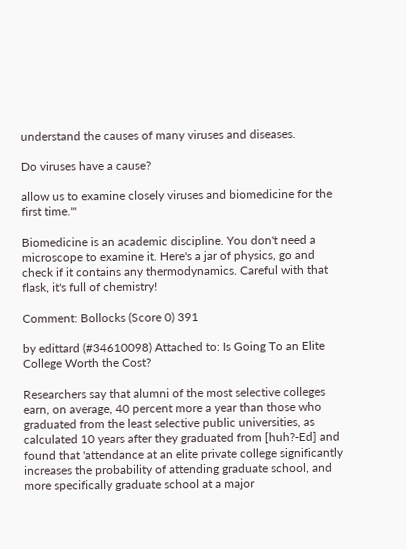understand the causes of many viruses and diseases.

Do viruses have a cause?

allow us to examine closely viruses and biomedicine for the first time.'"

Biomedicine is an academic discipline. You don't need a microscope to examine it. Here's a jar of physics, go and check if it contains any thermodynamics. Careful with that flask, it's full of chemistry!

Comment: Bollocks (Score 0) 391

by edittard (#34610098) Attached to: Is Going To an Elite College Worth the Cost?

Researchers say that alumni of the most selective colleges earn, on average, 40 percent more a year than those who graduated from the least selective public universities, as calculated 10 years after they graduated from [huh?-Ed] and found that 'attendance at an elite private college significantly increases the probability of attending graduate school, and more specifically graduate school at a major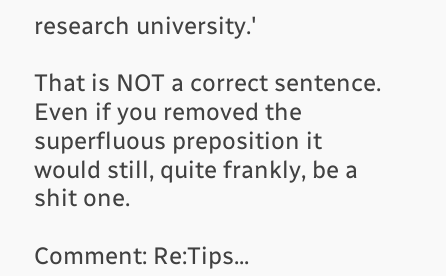research university.'

That is NOT a correct sentence. Even if you removed the superfluous preposition it would still, quite frankly, be a shit one.

Comment: Re:Tips...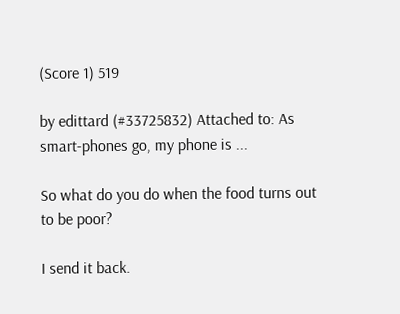(Score 1) 519

by edittard (#33725832) Attached to: As smart-phones go, my phone is ...

So what do you do when the food turns out to be poor?

I send it back.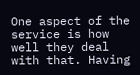One aspect of the service is how well they deal with that. Having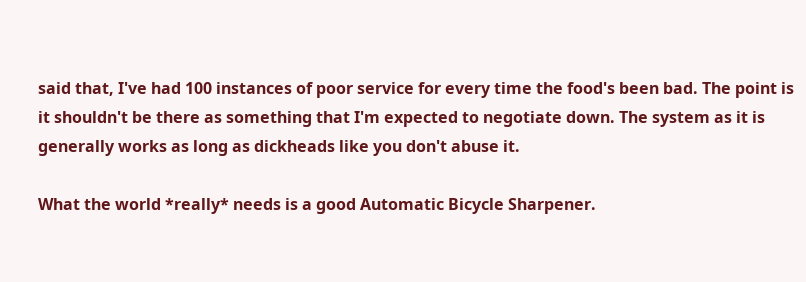said that, I've had 100 instances of poor service for every time the food's been bad. The point is it shouldn't be there as something that I'm expected to negotiate down. The system as it is generally works as long as dickheads like you don't abuse it.

What the world *really* needs is a good Automatic Bicycle Sharpener.